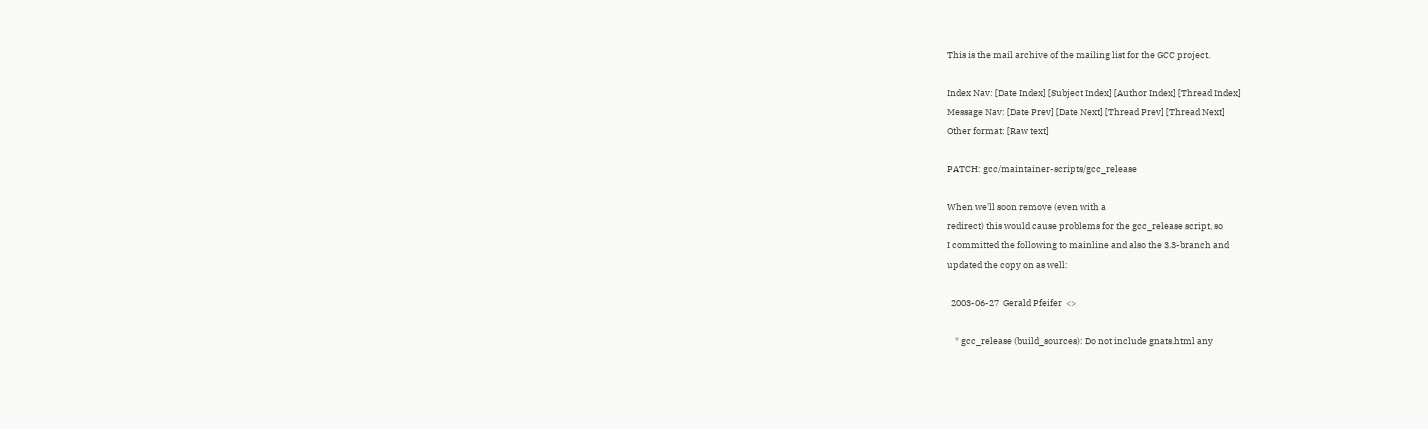This is the mail archive of the mailing list for the GCC project.

Index Nav: [Date Index] [Subject Index] [Author Index] [Thread Index]
Message Nav: [Date Prev] [Date Next] [Thread Prev] [Thread Next]
Other format: [Raw text]

PATCH: gcc/maintainer-scripts/gcc_release

When we'll soon remove (even with a
redirect) this would cause problems for the gcc_release script, so
I committed the following to mainline and also the 3.3-branch and
updated the copy on as well:

  2003-06-27  Gerald Pfeifer  <>

    * gcc_release (build_sources): Do not include gnats.html any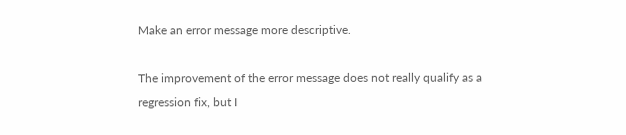Make an error message more descriptive.

The improvement of the error message does not really qualify as a
regression fix, but I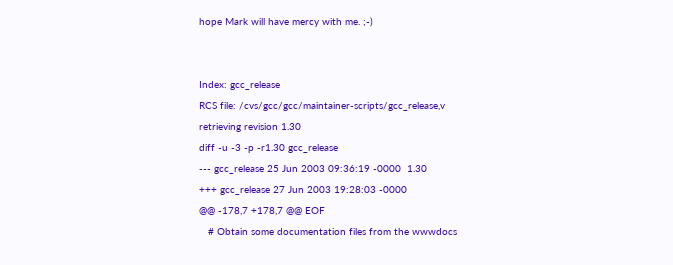hope Mark will have mercy with me. ;-)


Index: gcc_release
RCS file: /cvs/gcc/gcc/maintainer-scripts/gcc_release,v
retrieving revision 1.30
diff -u -3 -p -r1.30 gcc_release
--- gcc_release 25 Jun 2003 09:36:19 -0000  1.30
+++ gcc_release 27 Jun 2003 19:28:03 -0000
@@ -178,7 +178,7 @@ EOF
   # Obtain some documentation files from the wwwdocs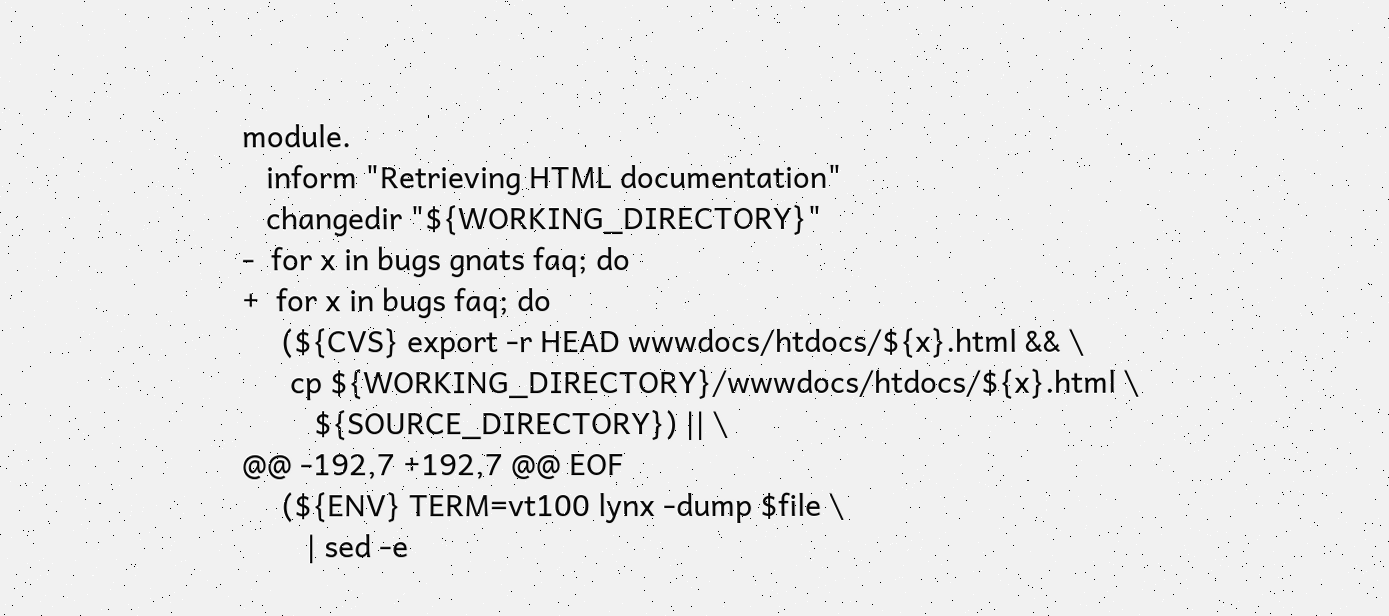module.
   inform "Retrieving HTML documentation"
   changedir "${WORKING_DIRECTORY}"
-  for x in bugs gnats faq; do
+  for x in bugs faq; do
     (${CVS} export -r HEAD wwwdocs/htdocs/${x}.html && \
      cp ${WORKING_DIRECTORY}/wwwdocs/htdocs/${x}.html \
         ${SOURCE_DIRECTORY}) || \
@@ -192,7 +192,7 @@ EOF
     (${ENV} TERM=vt100 lynx -dump $file \
        | sed -e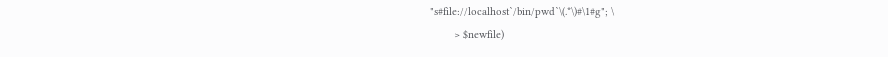"s#file://localhost`/bin/pwd`\(.*\)#\1#g"; \
        > $newfile)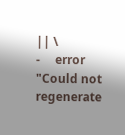|| \
-     error "Could not regenerate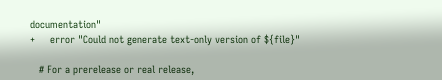documentation"
+     error "Could not generate text-only version of ${file}"

   # For a prerelease or real release,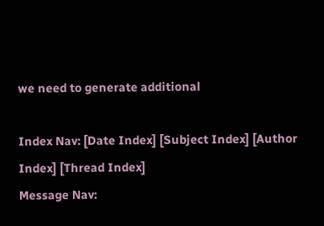we need to generate additional

Index Nav: [Date Index] [Subject Index] [Author Index] [Thread Index]
Message Nav: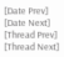[Date Prev] [Date Next] [Thread Prev] [Thread Next]